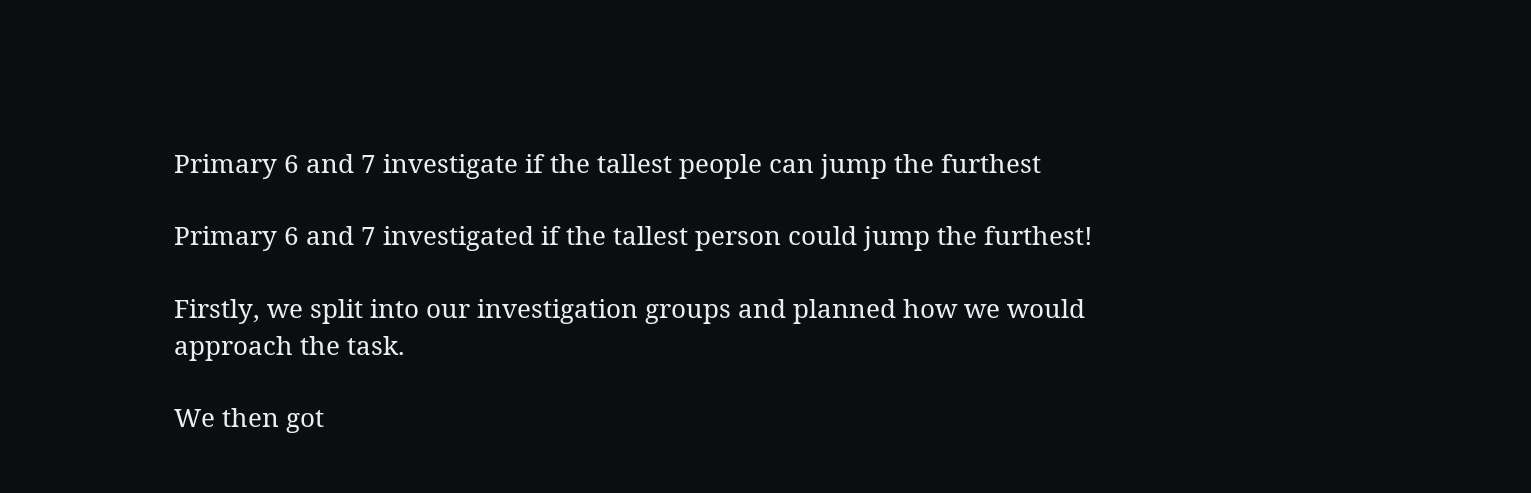Primary 6 and 7 investigate if the tallest people can jump the furthest

Primary 6 and 7 investigated if the tallest person could jump the furthest!

Firstly, we split into our investigation groups and planned how we would approach the task.

We then got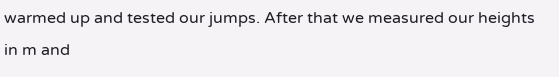warmed up and tested our jumps. After that we measured our heights in m and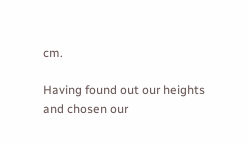cm.

Having found out our heights and chosen our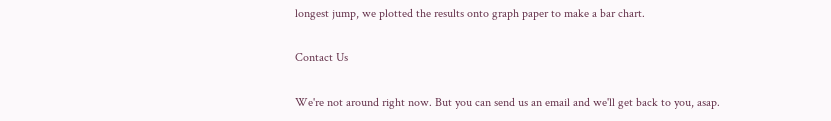longest jump, we plotted the results onto graph paper to make a bar chart.

Contact Us

We're not around right now. But you can send us an email and we'll get back to you, asap.